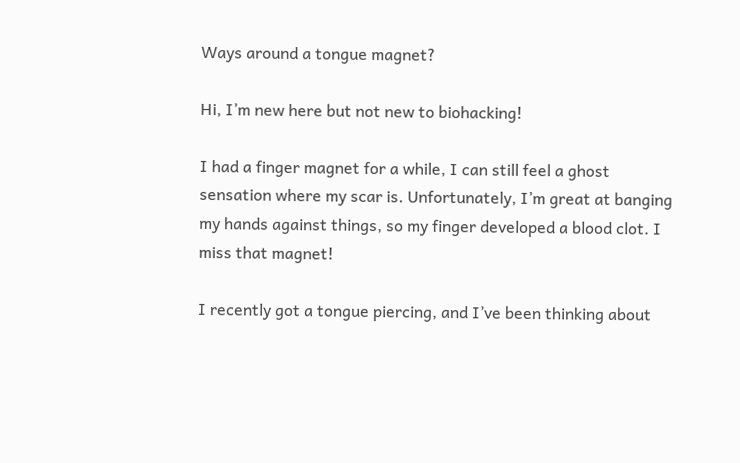Ways around a tongue magnet?

Hi, I’m new here but not new to biohacking!

I had a finger magnet for a while, I can still feel a ghost sensation where my scar is. Unfortunately, I’m great at banging my hands against things, so my finger developed a blood clot. I miss that magnet!

I recently got a tongue piercing, and I’ve been thinking about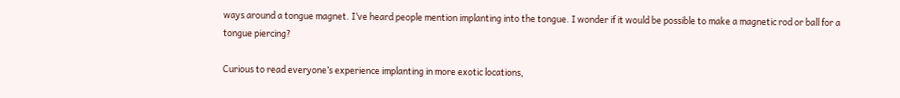ways around a tongue magnet. I’ve heard people mention implanting into the tongue. I wonder if it would be possible to make a magnetic rod or ball for a tongue piercing?

Curious to read everyone’s experience implanting in more exotic locations,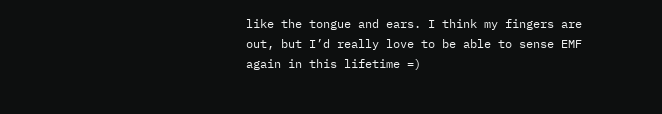like the tongue and ears. I think my fingers are out, but I’d really love to be able to sense EMF again in this lifetime =)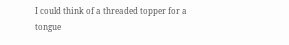I could think of a threaded topper for a tongue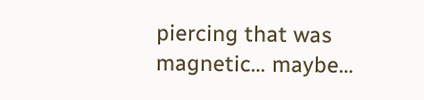piercing that was magnetic… maybe…